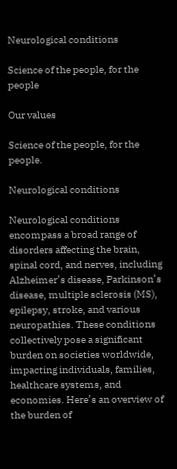Neurological conditions

Science of the people, for the people

Our values

Science of the people, for the people.

Neurological conditions

Neurological conditions encompass a broad range of disorders affecting the brain, spinal cord, and nerves, including Alzheimer’s disease, Parkinson’s disease, multiple sclerosis (MS), epilepsy, stroke, and various neuropathies. These conditions collectively pose a significant burden on societies worldwide, impacting individuals, families, healthcare systems, and economies. Here’s an overview of the burden of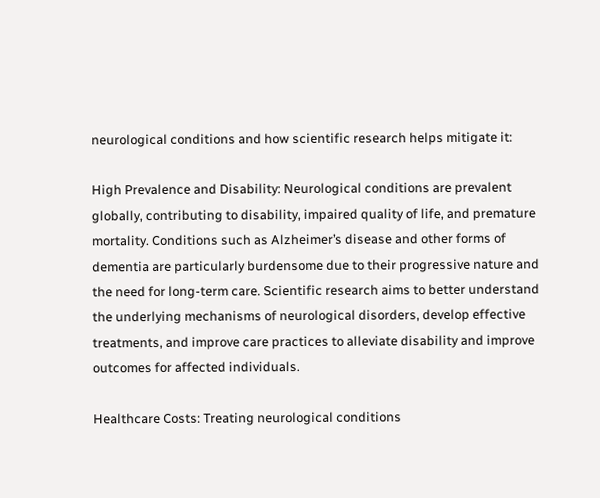neurological conditions and how scientific research helps mitigate it:

High Prevalence and Disability: Neurological conditions are prevalent globally, contributing to disability, impaired quality of life, and premature mortality. Conditions such as Alzheimer’s disease and other forms of dementia are particularly burdensome due to their progressive nature and the need for long-term care. Scientific research aims to better understand the underlying mechanisms of neurological disorders, develop effective treatments, and improve care practices to alleviate disability and improve outcomes for affected individuals.

Healthcare Costs: Treating neurological conditions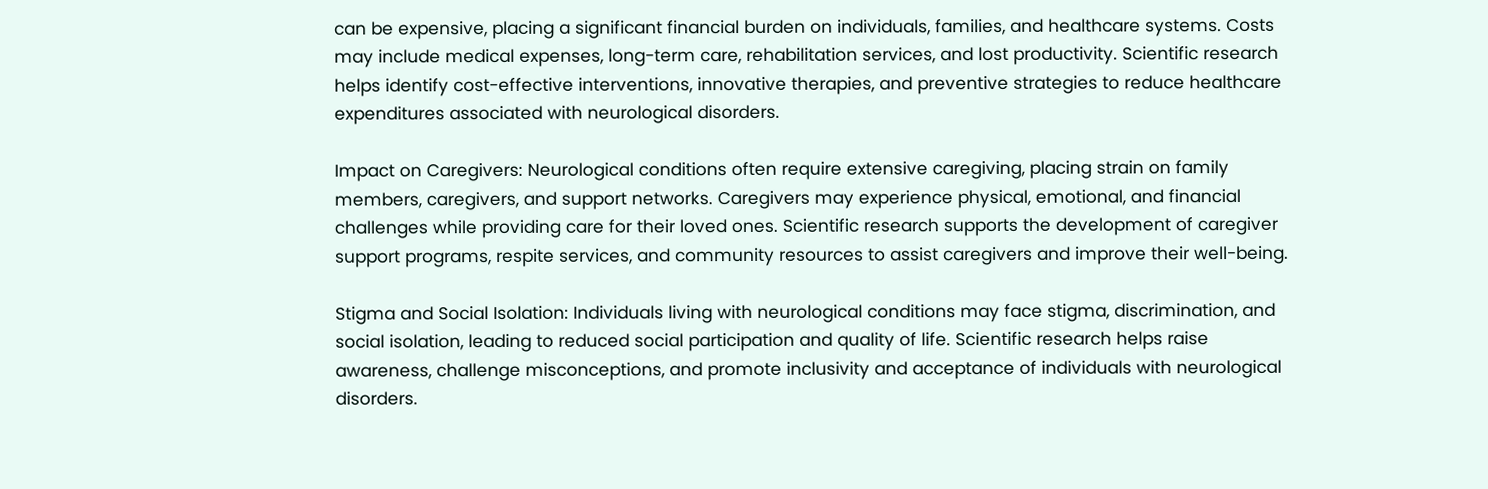can be expensive, placing a significant financial burden on individuals, families, and healthcare systems. Costs may include medical expenses, long-term care, rehabilitation services, and lost productivity. Scientific research helps identify cost-effective interventions, innovative therapies, and preventive strategies to reduce healthcare expenditures associated with neurological disorders.

Impact on Caregivers: Neurological conditions often require extensive caregiving, placing strain on family members, caregivers, and support networks. Caregivers may experience physical, emotional, and financial challenges while providing care for their loved ones. Scientific research supports the development of caregiver support programs, respite services, and community resources to assist caregivers and improve their well-being.

Stigma and Social Isolation: Individuals living with neurological conditions may face stigma, discrimination, and social isolation, leading to reduced social participation and quality of life. Scientific research helps raise awareness, challenge misconceptions, and promote inclusivity and acceptance of individuals with neurological disorders.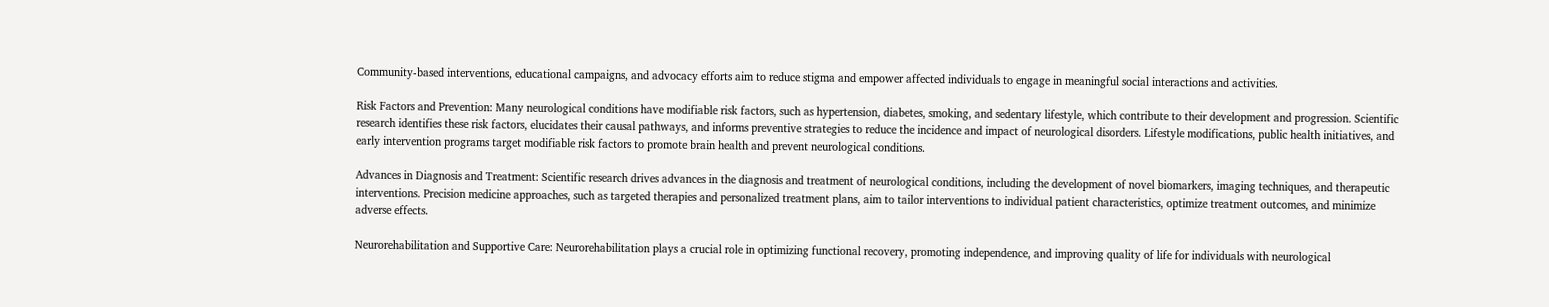Community-based interventions, educational campaigns, and advocacy efforts aim to reduce stigma and empower affected individuals to engage in meaningful social interactions and activities.

Risk Factors and Prevention: Many neurological conditions have modifiable risk factors, such as hypertension, diabetes, smoking, and sedentary lifestyle, which contribute to their development and progression. Scientific research identifies these risk factors, elucidates their causal pathways, and informs preventive strategies to reduce the incidence and impact of neurological disorders. Lifestyle modifications, public health initiatives, and early intervention programs target modifiable risk factors to promote brain health and prevent neurological conditions.

Advances in Diagnosis and Treatment: Scientific research drives advances in the diagnosis and treatment of neurological conditions, including the development of novel biomarkers, imaging techniques, and therapeutic interventions. Precision medicine approaches, such as targeted therapies and personalized treatment plans, aim to tailor interventions to individual patient characteristics, optimize treatment outcomes, and minimize adverse effects.

Neurorehabilitation and Supportive Care: Neurorehabilitation plays a crucial role in optimizing functional recovery, promoting independence, and improving quality of life for individuals with neurological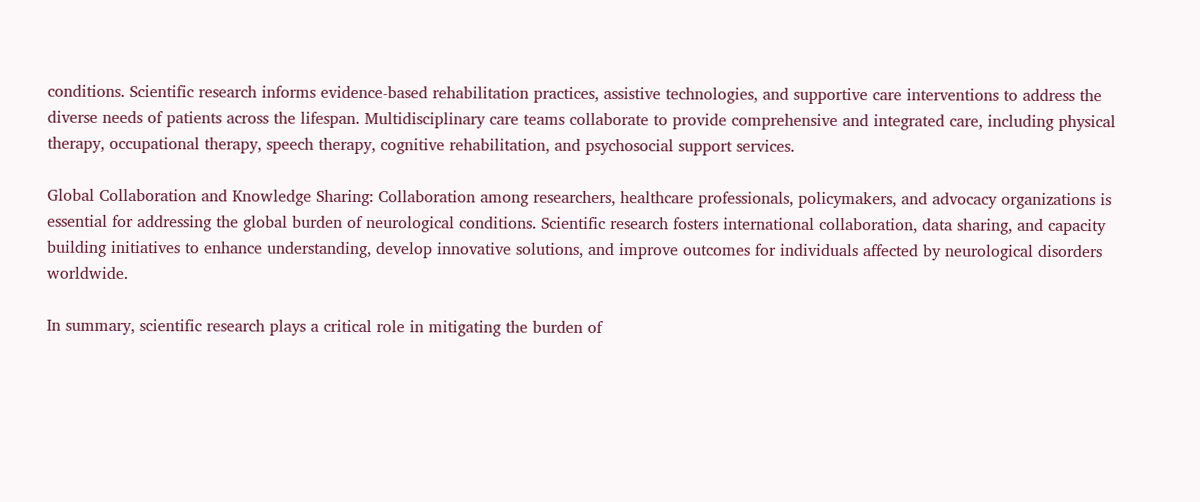conditions. Scientific research informs evidence-based rehabilitation practices, assistive technologies, and supportive care interventions to address the diverse needs of patients across the lifespan. Multidisciplinary care teams collaborate to provide comprehensive and integrated care, including physical therapy, occupational therapy, speech therapy, cognitive rehabilitation, and psychosocial support services.

Global Collaboration and Knowledge Sharing: Collaboration among researchers, healthcare professionals, policymakers, and advocacy organizations is essential for addressing the global burden of neurological conditions. Scientific research fosters international collaboration, data sharing, and capacity building initiatives to enhance understanding, develop innovative solutions, and improve outcomes for individuals affected by neurological disorders worldwide.

In summary, scientific research plays a critical role in mitigating the burden of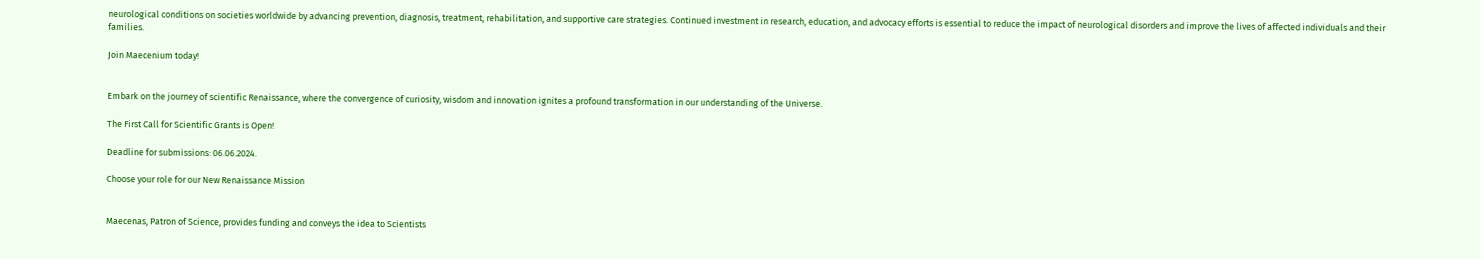neurological conditions on societies worldwide by advancing prevention, diagnosis, treatment, rehabilitation, and supportive care strategies. Continued investment in research, education, and advocacy efforts is essential to reduce the impact of neurological disorders and improve the lives of affected individuals and their families.

Join Maecenium today!


Embark on the journey of scientific Renaissance, where the convergence of curiosity, wisdom and innovation ignites a profound transformation in our understanding of the Universe.

The First Call for Scientific Grants is Open!

Deadline for submissions: 06.06.2024.

Choose your role for our New Renaissance Mission


Maecenas, Patron of Science, provides funding and conveys the idea to Scientists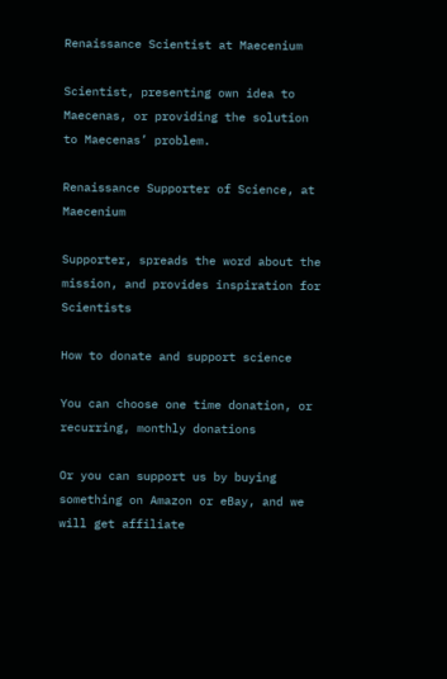Renaissance Scientist at Maecenium

Scientist, presenting own idea to Maecenas, or providing the solution to Maecenas’ problem.

Renaissance Supporter of Science, at Maecenium

Supporter, spreads the word about the mission, and provides inspiration for Scientists

How to donate and support science

You can choose one time donation, or recurring, monthly donations

Or you can support us by buying something on Amazon or eBay, and we will get affiliate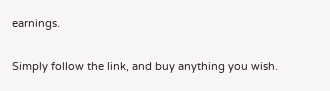earnings.

Simply follow the link, and buy anything you wish.